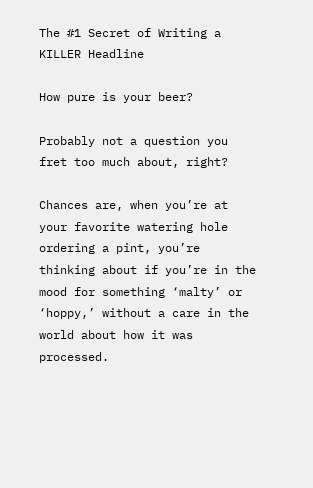The #1 Secret of Writing a KILLER Headline

How pure is your beer?

Probably not a question you fret too much about, right?

Chances are, when you’re at your favorite watering hole ordering a pint, you’re thinking about if you’re in the mood for something ‘malty’ or ‘hoppy,’ without a care in the world about how it was processed.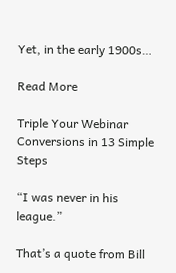Yet, in the early 1900s…

Read More

Triple Your Webinar Conversions in 13 Simple Steps

“I was never in his league.”

That’s a quote from Bill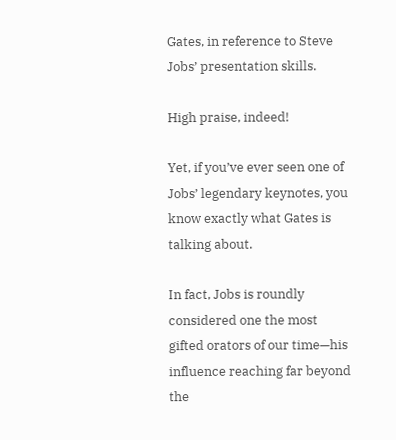Gates, in reference to Steve Jobs’ presentation skills.

High praise, indeed!

Yet, if you’ve ever seen one of Jobs’ legendary keynotes, you know exactly what Gates is talking about.

In fact, Jobs is roundly considered one the most gifted orators of our time—his influence reaching far beyond the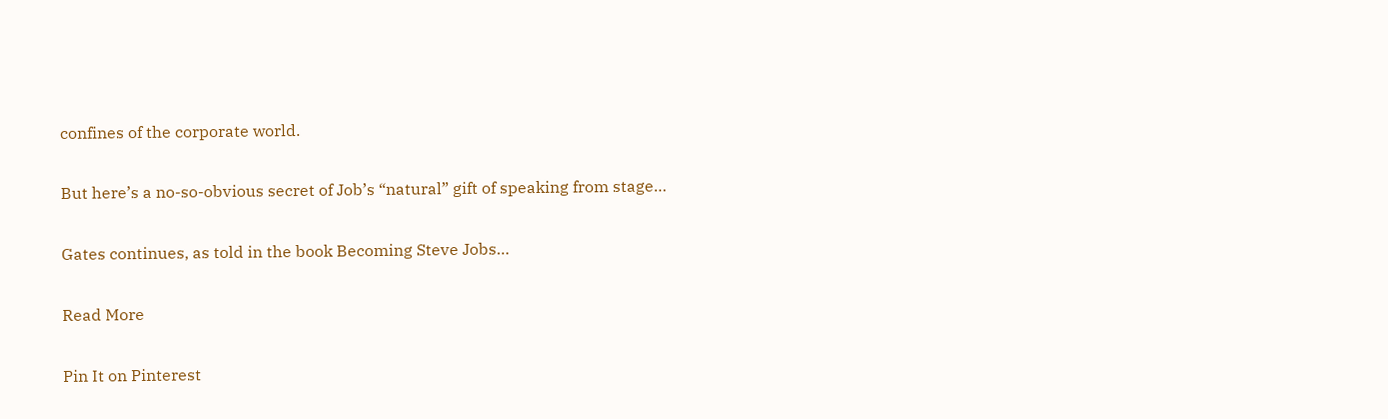confines of the corporate world.

But here’s a no-so-obvious secret of Job’s “natural” gift of speaking from stage…

Gates continues, as told in the book Becoming Steve Jobs…

Read More

Pin It on Pinterest